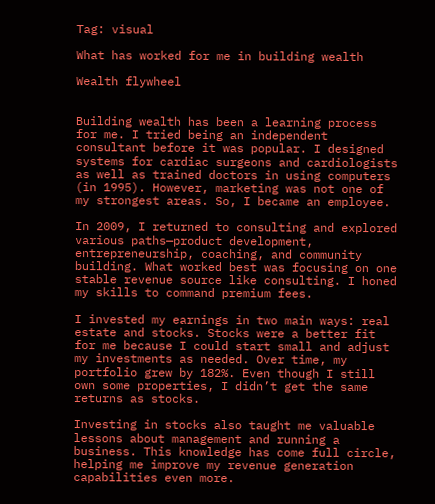Tag: visual

What has worked for me in building wealth

Wealth flywheel


Building wealth has been a learning process for me. I tried being an independent consultant before it was popular. I designed systems for cardiac surgeons and cardiologists as well as trained doctors in using computers (in 1995). However, marketing was not one of my strongest areas. So, I became an employee.

In 2009, I returned to consulting and explored various paths—product development, entrepreneurship, coaching, and community building. What worked best was focusing on one stable revenue source like consulting. I honed my skills to command premium fees.

I invested my earnings in two main ways: real estate and stocks. Stocks were a better fit for me because I could start small and adjust my investments as needed. Over time, my portfolio grew by 182%. Even though I still own some properties, I didn’t get the same returns as stocks.

Investing in stocks also taught me valuable lessons about management and running a business. This knowledge has come full circle, helping me improve my revenue generation capabilities even more.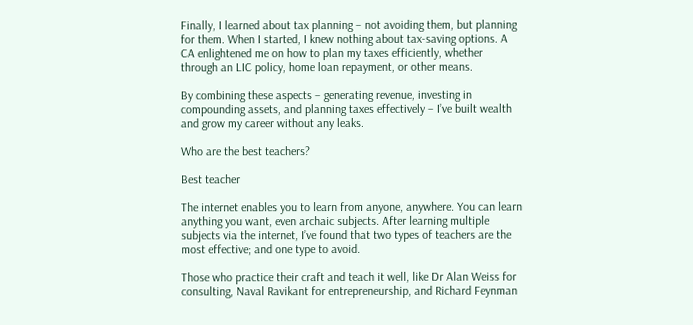Finally, I learned about tax planning – not avoiding them, but planning for them. When I started, I knew nothing about tax-saving options. A CA enlightened me on how to plan my taxes efficiently, whether through an LIC policy, home loan repayment, or other means.

By combining these aspects – generating revenue, investing in compounding assets, and planning taxes effectively – I’ve built wealth and grow my career without any leaks.

Who are the best teachers?

Best teacher

The internet enables you to learn from anyone, anywhere. You can learn anything you want, even archaic subjects. After learning multiple subjects via the internet, I’ve found that two types of teachers are the most effective; and one type to avoid.

Those who practice their craft and teach it well, like Dr Alan Weiss for consulting, Naval Ravikant for entrepreneurship, and Richard Feynman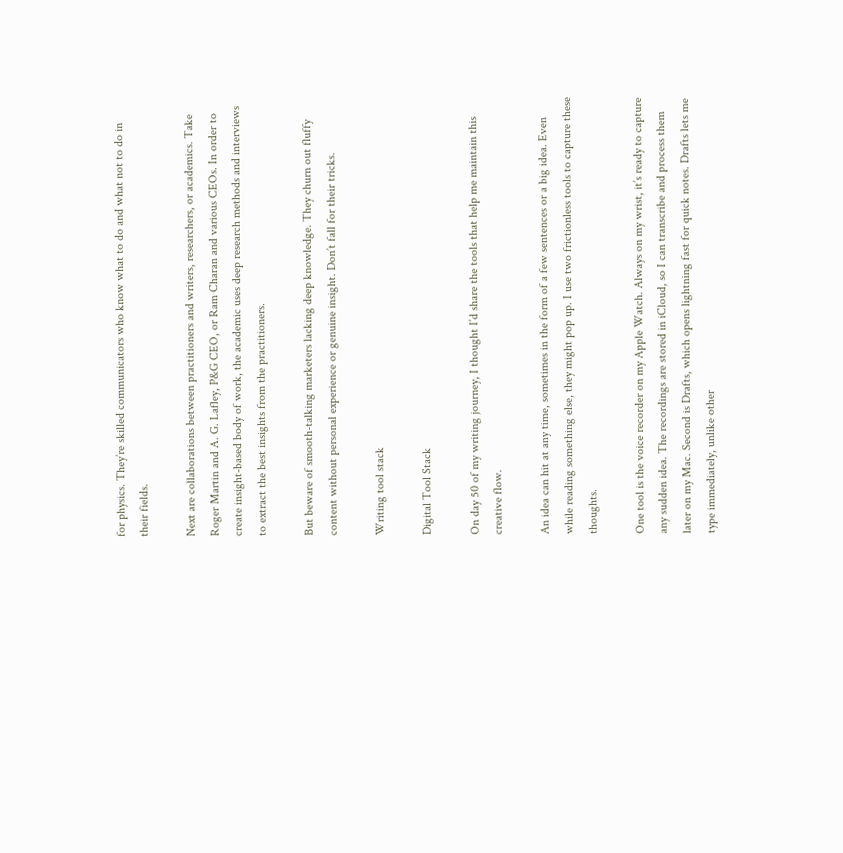for physics. They’re skilled communicators who know what to do and what not to do in their fields.

Next are collaborations between practitioners and writers, researchers, or academics. Take Roger Martin and A. G. Lafley, P&G CEO, or Ram Charan and various CEOs. In order to create insight-based body of work, the academic uses deep research methods and interviews to extract the best insights from the practitioners.

But beware of smooth-talking marketers lacking deep knowledge. They churn out fluffy content without personal experience or genuine insight. Don’t fall for their tricks.

Writing tool stack

Digital Tool Stack

On day 50 of my writing journey, I thought I’d share the tools that help me maintain this creative flow.

An idea can hit at any time, sometimes in the form of a few sentences or a big idea. Even while reading something else, they might pop up. I use two frictionless tools to capture these thoughts.

One tool is the voice recorder on my Apple Watch. Always on my wrist, it’s ready to capture any sudden idea. The recordings are stored in iCloud, so I can transcribe and process them later on my Mac. Second is Drafts, which opens lightning fast for quick notes. Drafts lets me type immediately, unlike other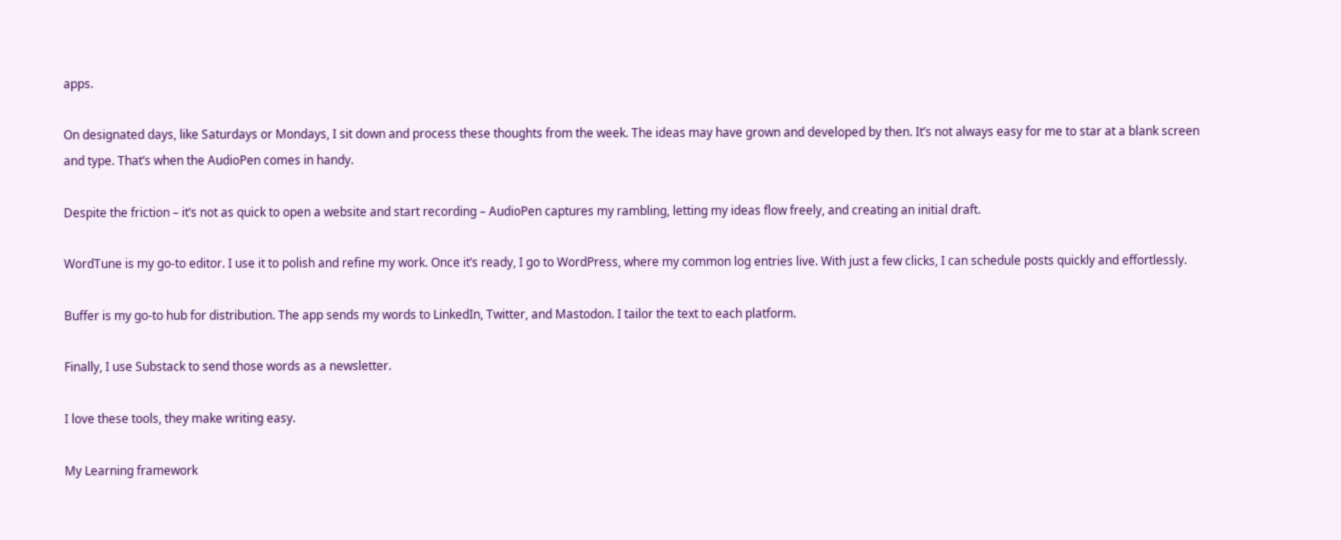apps.

On designated days, like Saturdays or Mondays, I sit down and process these thoughts from the week. The ideas may have grown and developed by then. It’s not always easy for me to star at a blank screen and type. That’s when the AudioPen comes in handy.

Despite the friction – it’s not as quick to open a website and start recording – AudioPen captures my rambling, letting my ideas flow freely, and creating an initial draft.

WordTune is my go-to editor. I use it to polish and refine my work. Once it’s ready, I go to WordPress, where my common log entries live. With just a few clicks, I can schedule posts quickly and effortlessly.

Buffer is my go-to hub for distribution. The app sends my words to LinkedIn, Twitter, and Mastodon. I tailor the text to each platform.

Finally, I use Substack to send those words as a newsletter.

I love these tools, they make writing easy.

My Learning framework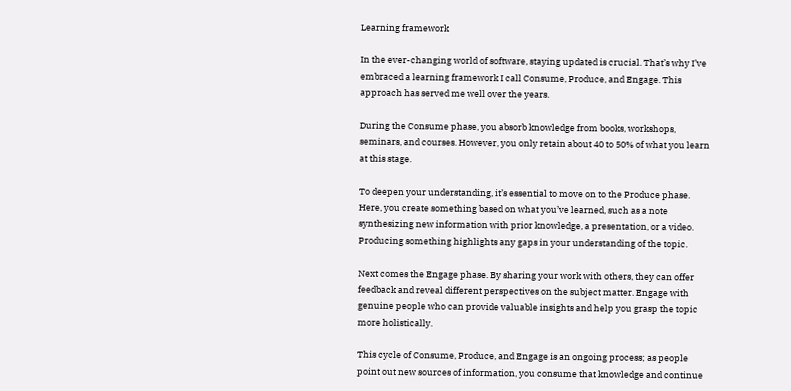Learning framework

In the ever-changing world of software, staying updated is crucial. That’s why I’ve embraced a learning framework I call Consume, Produce, and Engage. This approach has served me well over the years.

During the Consume phase, you absorb knowledge from books, workshops, seminars, and courses. However, you only retain about 40 to 50% of what you learn at this stage.

To deepen your understanding, it’s essential to move on to the Produce phase. Here, you create something based on what you’ve learned, such as a note synthesizing new information with prior knowledge, a presentation, or a video. Producing something highlights any gaps in your understanding of the topic.

Next comes the Engage phase. By sharing your work with others, they can offer feedback and reveal different perspectives on the subject matter. Engage with genuine people who can provide valuable insights and help you grasp the topic more holistically.

This cycle of Consume, Produce, and Engage is an ongoing process; as people point out new sources of information, you consume that knowledge and continue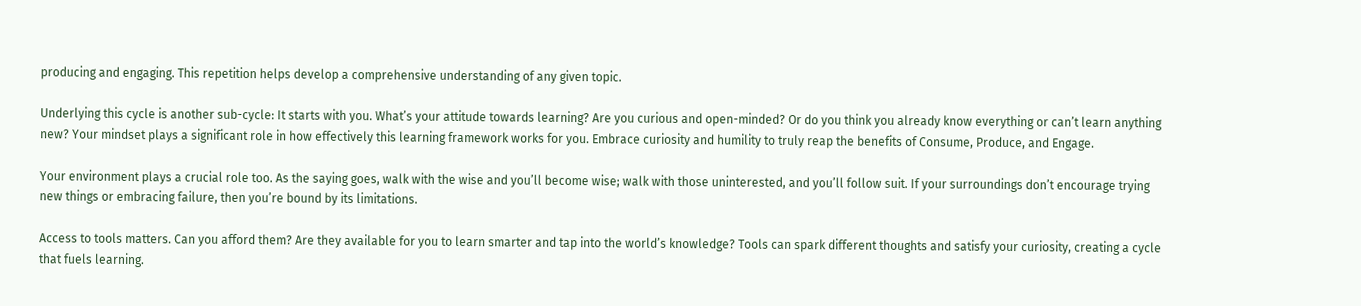producing and engaging. This repetition helps develop a comprehensive understanding of any given topic.

Underlying this cycle is another sub-cycle: It starts with you. What’s your attitude towards learning? Are you curious and open-minded? Or do you think you already know everything or can’t learn anything new? Your mindset plays a significant role in how effectively this learning framework works for you. Embrace curiosity and humility to truly reap the benefits of Consume, Produce, and Engage.

Your environment plays a crucial role too. As the saying goes, walk with the wise and you’ll become wise; walk with those uninterested, and you’ll follow suit. If your surroundings don’t encourage trying new things or embracing failure, then you’re bound by its limitations.

Access to tools matters. Can you afford them? Are they available for you to learn smarter and tap into the world’s knowledge? Tools can spark different thoughts and satisfy your curiosity, creating a cycle that fuels learning.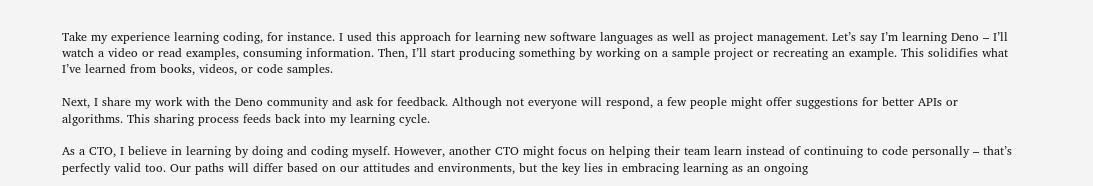Take my experience learning coding, for instance. I used this approach for learning new software languages as well as project management. Let’s say I’m learning Deno – I’ll watch a video or read examples, consuming information. Then, I’ll start producing something by working on a sample project or recreating an example. This solidifies what I’ve learned from books, videos, or code samples.

Next, I share my work with the Deno community and ask for feedback. Although not everyone will respond, a few people might offer suggestions for better APIs or algorithms. This sharing process feeds back into my learning cycle.

As a CTO, I believe in learning by doing and coding myself. However, another CTO might focus on helping their team learn instead of continuing to code personally – that’s perfectly valid too. Our paths will differ based on our attitudes and environments, but the key lies in embracing learning as an ongoing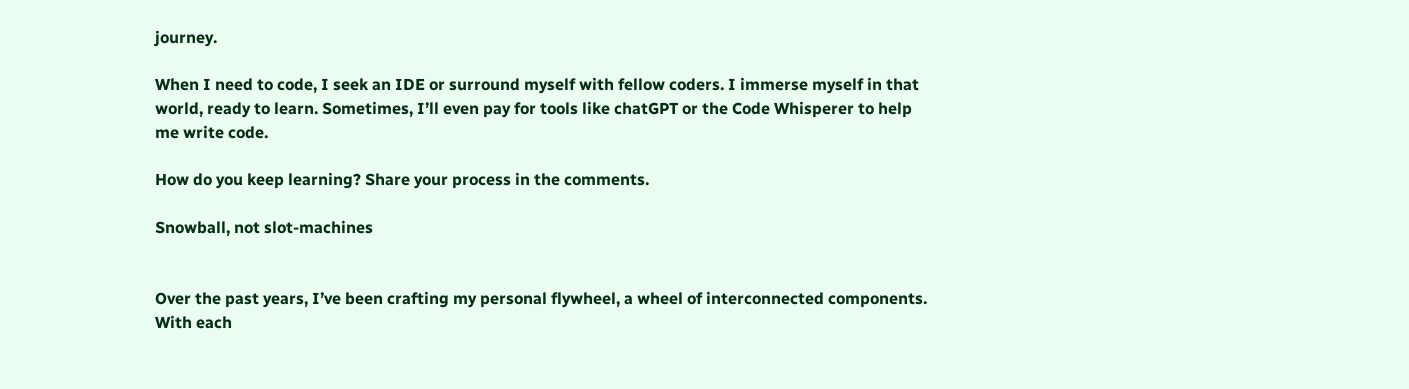journey.

When I need to code, I seek an IDE or surround myself with fellow coders. I immerse myself in that world, ready to learn. Sometimes, I’ll even pay for tools like chatGPT or the Code Whisperer to help me write code.

How do you keep learning? Share your process in the comments.

Snowball, not slot-machines


Over the past years, I’ve been crafting my personal flywheel, a wheel of interconnected components. With each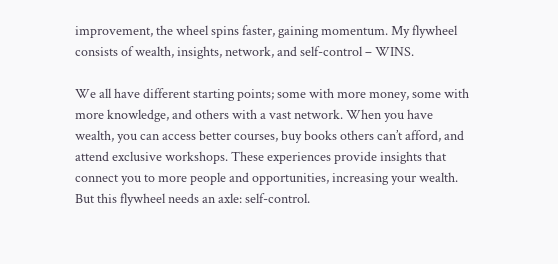improvement, the wheel spins faster, gaining momentum. My flywheel consists of wealth, insights, network, and self-control – WINS.

We all have different starting points; some with more money, some with more knowledge, and others with a vast network. When you have wealth, you can access better courses, buy books others can’t afford, and attend exclusive workshops. These experiences provide insights that connect you to more people and opportunities, increasing your wealth. But this flywheel needs an axle: self-control.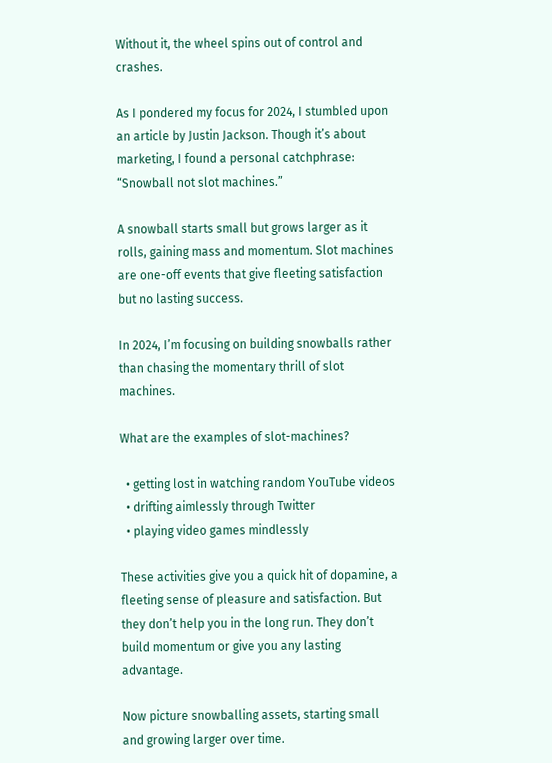Without it, the wheel spins out of control and crashes.

As I pondered my focus for 2024, I stumbled upon an article by Justin Jackson. Though it’s about marketing, I found a personal catchphrase: “Snowball not slot machines.”

A snowball starts small but grows larger as it rolls, gaining mass and momentum. Slot machines are one-off events that give fleeting satisfaction but no lasting success.

In 2024, I’m focusing on building snowballs rather than chasing the momentary thrill of slot machines.

What are the examples of slot-machines?

  • getting lost in watching random YouTube videos
  • drifting aimlessly through Twitter
  • playing video games mindlessly

These activities give you a quick hit of dopamine, a fleeting sense of pleasure and satisfaction. But they don’t help you in the long run. They don’t build momentum or give you any lasting advantage.

Now picture snowballing assets, starting small and growing larger over time.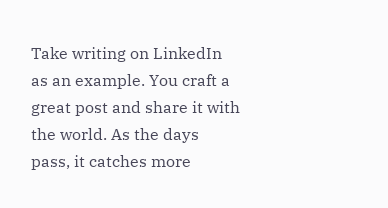Take writing on LinkedIn as an example. You craft a great post and share it with the world. As the days pass, it catches more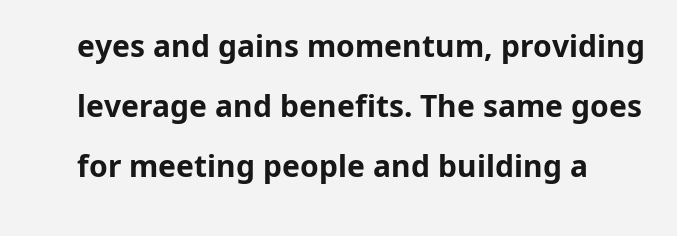eyes and gains momentum, providing leverage and benefits. The same goes for meeting people and building a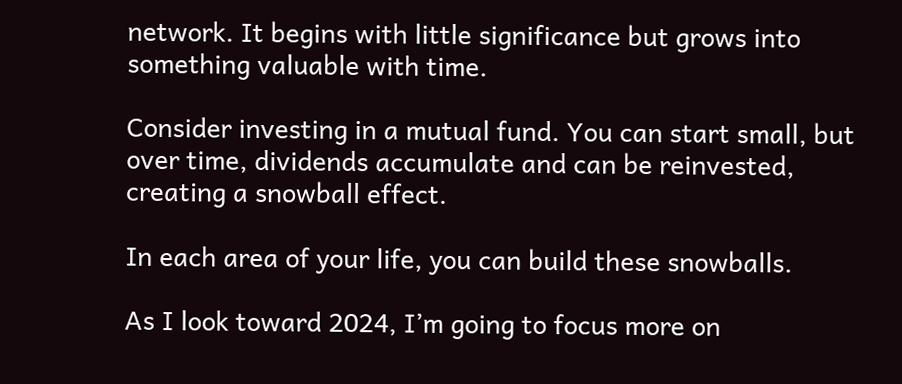network. It begins with little significance but grows into something valuable with time.

Consider investing in a mutual fund. You can start small, but over time, dividends accumulate and can be reinvested, creating a snowball effect.

In each area of your life, you can build these snowballs.

As I look toward 2024, I’m going to focus more on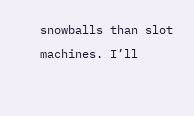snowballs than slot machines. I’ll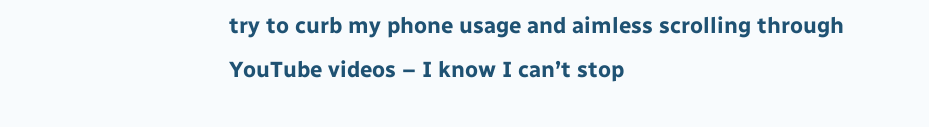try to curb my phone usage and aimless scrolling through YouTube videos – I know I can’t stop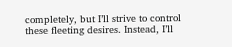completely, but I’ll strive to control these fleeting desires. Instead, I’ll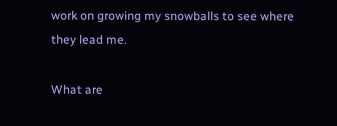work on growing my snowballs to see where they lead me.

What are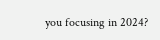you focusing in 2024?